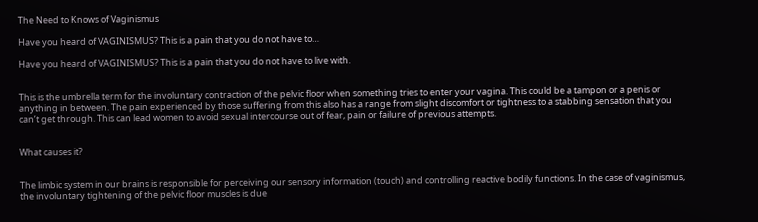The Need to Knows of Vaginismus

Have you heard of VAGINISMUS? This is a pain that you do not have to…

Have you heard of VAGINISMUS? This is a pain that you do not have to live with.


This is the umbrella term for the involuntary contraction of the pelvic floor when something tries to enter your vagina. This could be a tampon or a penis or anything in between. The pain experienced by those suffering from this also has a range from slight discomfort or tightness to a stabbing sensation that you can’t get through. This can lead women to avoid sexual intercourse out of fear, pain or failure of previous attempts.


What causes it?


The limbic system in our brains is responsible for perceiving our sensory information (touch) and controlling reactive bodily functions. In the case of vaginismus, the involuntary tightening of the pelvic floor muscles is due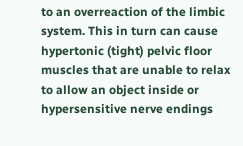to an overreaction of the limbic system. This in turn can cause hypertonic (tight) pelvic floor muscles that are unable to relax to allow an object inside or hypersensitive nerve endings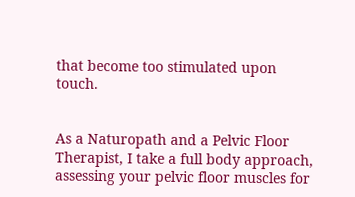that become too stimulated upon touch.


As a Naturopath and a Pelvic Floor Therapist, I take a full body approach, assessing your pelvic floor muscles for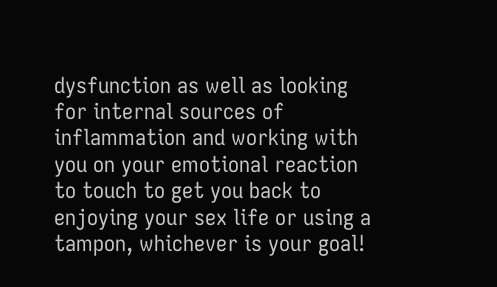dysfunction as well as looking for internal sources of inflammation and working with you on your emotional reaction to touch to get you back to enjoying your sex life or using a tampon, whichever is your goal!